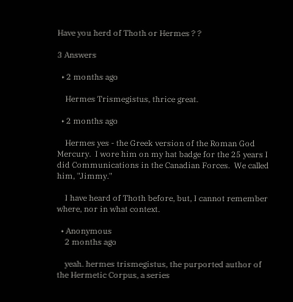Have you herd of Thoth or Hermes ? ?

3 Answers

  • 2 months ago

    Hermes Trismegistus, thrice great.

  • 2 months ago

    Hermes yes - the Greek version of the Roman God Mercury.  I wore him on my hat badge for the 25 years I did Communications in the Canadian Forces.  We called him, "Jimmy."

    I have heard of Thoth before, but, I cannot remember where, nor in what context.

  • Anonymous
    2 months ago

    yeah. hermes trismegistus, the purported author of the Hermetic Corpus, a series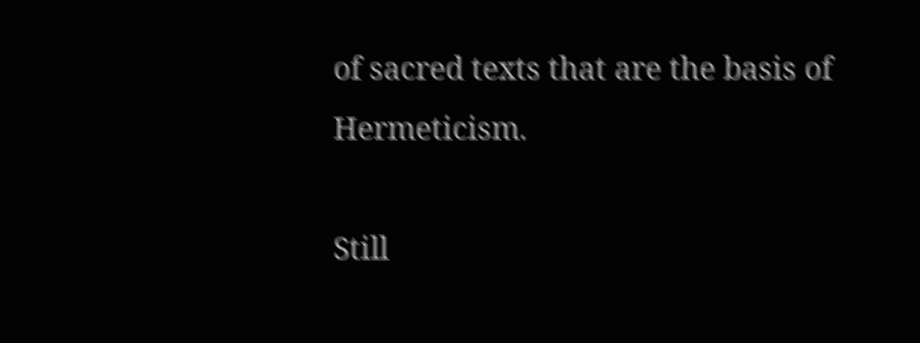of sacred texts that are the basis of Hermeticism.

Still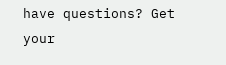have questions? Get your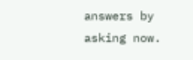answers by asking now.